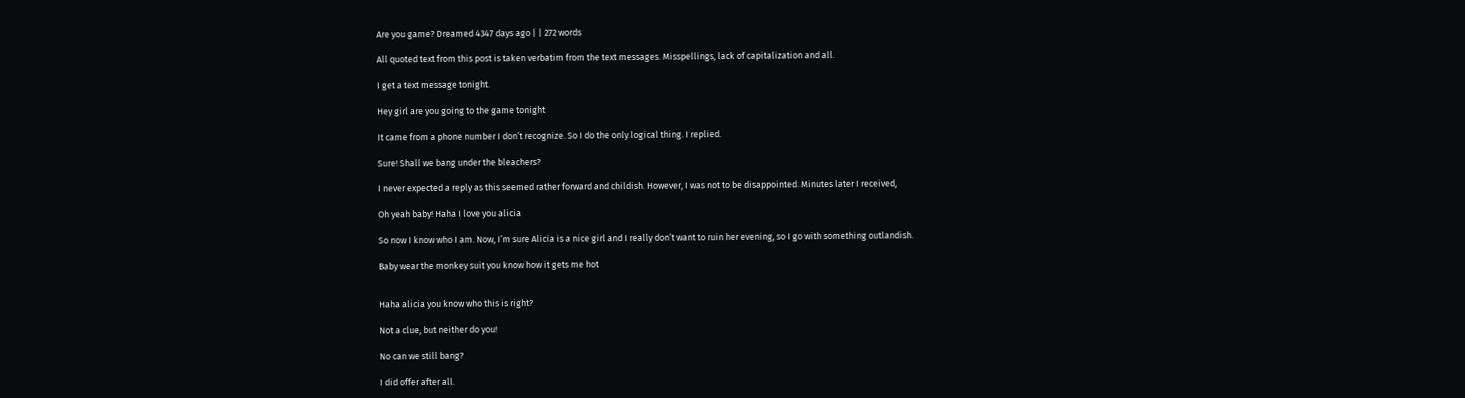Are you game? Dreamed 4347 days ago | | 272 words

All quoted text from this post is taken verbatim from the text messages. Misspellings, lack of capitalization and all.

I get a text message tonight.

Hey girl are you going to the game tonight

It came from a phone number I don’t recognize. So I do the only logical thing. I replied.

Sure! Shall we bang under the bleachers?

I never expected a reply as this seemed rather forward and childish. However, I was not to be disappointed. Minutes later I received,

Oh yeah baby! Haha I love you alicia

So now I know who I am. Now, I’m sure Alicia is a nice girl and I really don’t want to ruin her evening, so I go with something outlandish.

Baby wear the monkey suit you know how it gets me hot


Haha alicia you know who this is right?

Not a clue, but neither do you!

No can we still bang?

I did offer after all.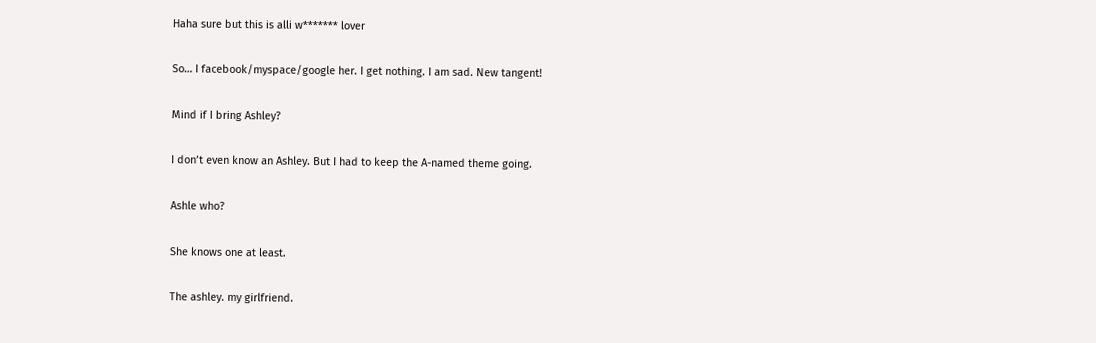Haha sure but this is alli w******* lover

So… I facebook/myspace/google her. I get nothing. I am sad. New tangent!

Mind if I bring Ashley?

I don’t even know an Ashley. But I had to keep the A-named theme going.

Ashle who?

She knows one at least.

The ashley. my girlfriend.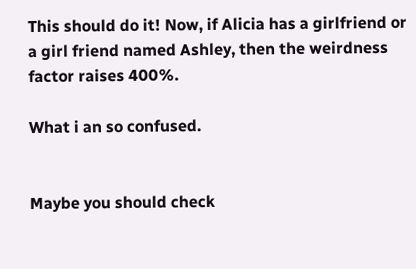This should do it! Now, if Alicia has a girlfriend or a girl friend named Ashley, then the weirdness factor raises 400%.

What i an so confused.


Maybe you should check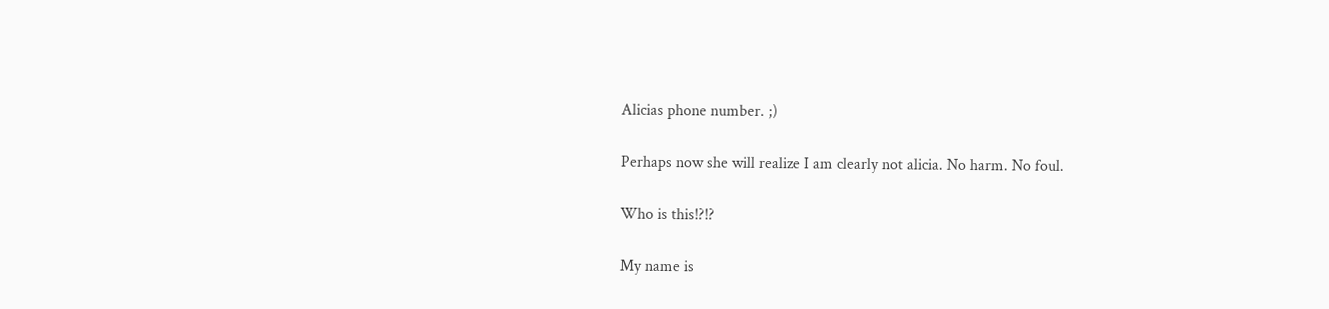Alicias phone number. ;)

Perhaps now she will realize I am clearly not alicia. No harm. No foul.

Who is this!?!?

My name is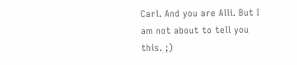Carl. And you are Alli. But I am not about to tell you this. ;)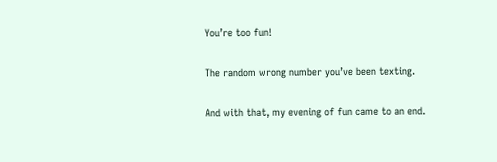You’re too fun!

The random wrong number you’ve been texting.

And with that, my evening of fun came to an end.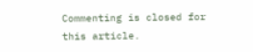Commenting is closed for this article.